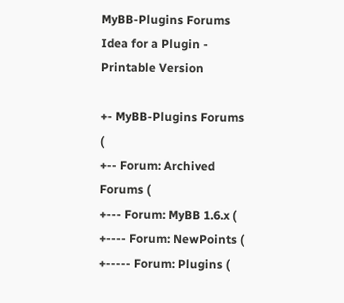MyBB-Plugins Forums
Idea for a Plugin - Printable Version

+- MyBB-Plugins Forums (
+-- Forum: Archived Forums (
+--- Forum: MyBB 1.6.x (
+---- Forum: NewPoints (
+----- Forum: Plugins (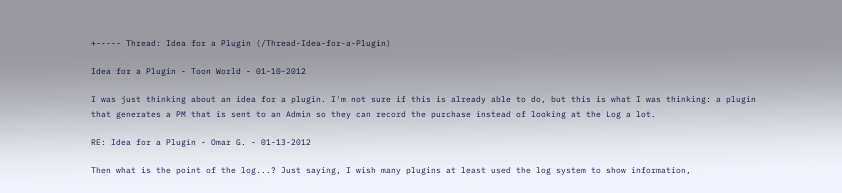+----- Thread: Idea for a Plugin (/Thread-Idea-for-a-Plugin)

Idea for a Plugin - Toon World - 01-10-2012

I was just thinking about an idea for a plugin. I'm not sure if this is already able to do, but this is what I was thinking: a plugin that generates a PM that is sent to an Admin so they can record the purchase instead of looking at the Log a lot.

RE: Idea for a Plugin - Omar G. - 01-13-2012

Then what is the point of the log...? Just saying, I wish many plugins at least used the log system to show information,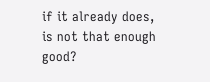if it already does, is not that enough good?